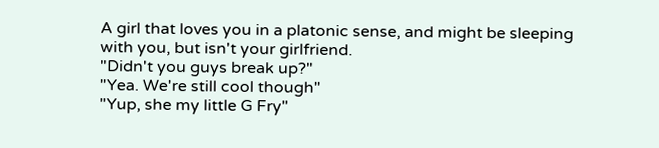A girl that loves you in a platonic sense, and might be sleeping with you, but isn't your girlfriend.
"Didn't you guys break up?"
"Yea. We're still cool though"
"Yup, she my little G Fry"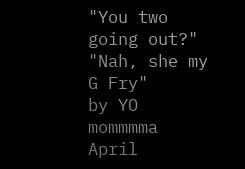"You two going out?"
"Nah, she my G Fry"
by YO mommmma April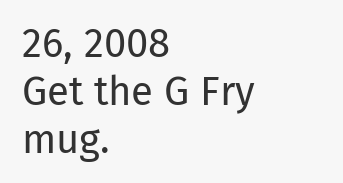26, 2008
Get the G Fry mug.